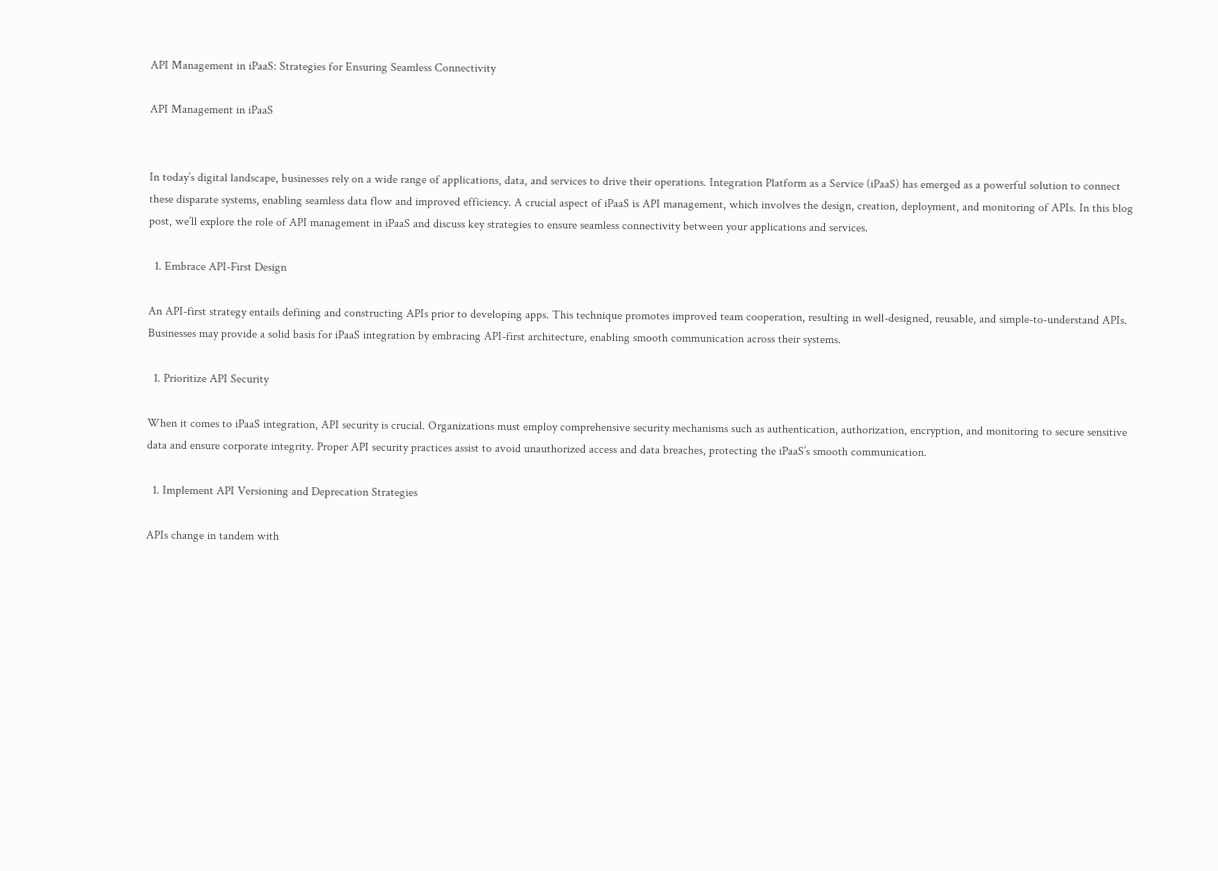API Management in iPaaS: Strategies for Ensuring Seamless Connectivity

API Management in iPaaS


In today’s digital landscape, businesses rely on a wide range of applications, data, and services to drive their operations. Integration Platform as a Service (iPaaS) has emerged as a powerful solution to connect these disparate systems, enabling seamless data flow and improved efficiency. A crucial aspect of iPaaS is API management, which involves the design, creation, deployment, and monitoring of APIs. In this blog post, we’ll explore the role of API management in iPaaS and discuss key strategies to ensure seamless connectivity between your applications and services.

  1. Embrace API-First Design

An API-first strategy entails defining and constructing APIs prior to developing apps. This technique promotes improved team cooperation, resulting in well-designed, reusable, and simple-to-understand APIs. Businesses may provide a solid basis for iPaaS integration by embracing API-first architecture, enabling smooth communication across their systems.

  1. Prioritize API Security

When it comes to iPaaS integration, API security is crucial. Organizations must employ comprehensive security mechanisms such as authentication, authorization, encryption, and monitoring to secure sensitive data and ensure corporate integrity. Proper API security practices assist to avoid unauthorized access and data breaches, protecting the iPaaS’s smooth communication.

  1. Implement API Versioning and Deprecation Strategies

APIs change in tandem with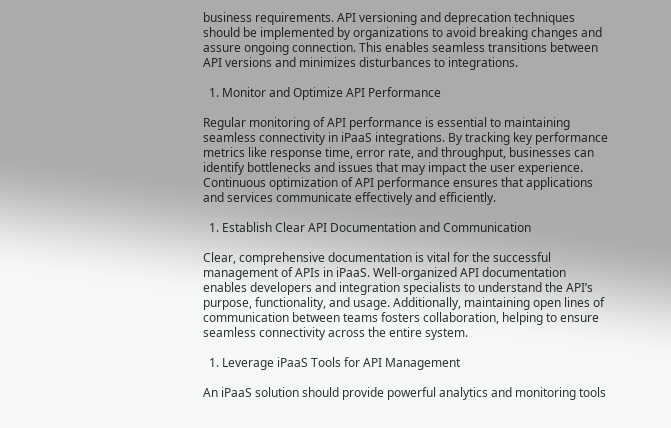business requirements. API versioning and deprecation techniques should be implemented by organizations to avoid breaking changes and assure ongoing connection. This enables seamless transitions between API versions and minimizes disturbances to integrations.

  1. Monitor and Optimize API Performance

Regular monitoring of API performance is essential to maintaining seamless connectivity in iPaaS integrations. By tracking key performance metrics like response time, error rate, and throughput, businesses can identify bottlenecks and issues that may impact the user experience. Continuous optimization of API performance ensures that applications and services communicate effectively and efficiently.

  1. Establish Clear API Documentation and Communication

Clear, comprehensive documentation is vital for the successful management of APIs in iPaaS. Well-organized API documentation enables developers and integration specialists to understand the API’s purpose, functionality, and usage. Additionally, maintaining open lines of communication between teams fosters collaboration, helping to ensure seamless connectivity across the entire system.

  1. Leverage iPaaS Tools for API Management

An iPaaS solution should provide powerful analytics and monitoring tools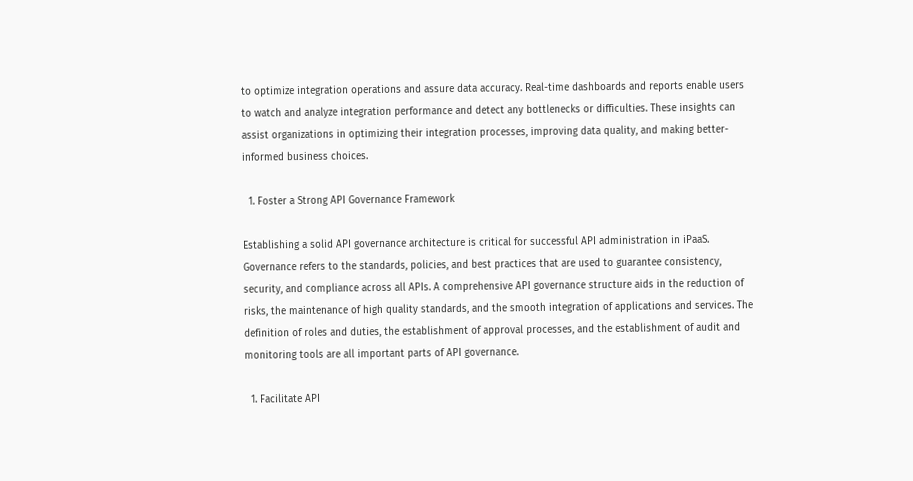to optimize integration operations and assure data accuracy. Real-time dashboards and reports enable users to watch and analyze integration performance and detect any bottlenecks or difficulties. These insights can assist organizations in optimizing their integration processes, improving data quality, and making better-informed business choices.

  1. Foster a Strong API Governance Framework

Establishing a solid API governance architecture is critical for successful API administration in iPaaS. Governance refers to the standards, policies, and best practices that are used to guarantee consistency, security, and compliance across all APIs. A comprehensive API governance structure aids in the reduction of risks, the maintenance of high quality standards, and the smooth integration of applications and services. The definition of roles and duties, the establishment of approval processes, and the establishment of audit and monitoring tools are all important parts of API governance.

  1. Facilitate API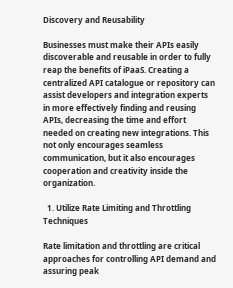Discovery and Reusability

Businesses must make their APIs easily discoverable and reusable in order to fully reap the benefits of iPaaS. Creating a centralized API catalogue or repository can assist developers and integration experts in more effectively finding and reusing APIs, decreasing the time and effort needed on creating new integrations. This not only encourages seamless communication, but it also encourages cooperation and creativity inside the organization.

  1. Utilize Rate Limiting and Throttling Techniques

Rate limitation and throttling are critical approaches for controlling API demand and assuring peak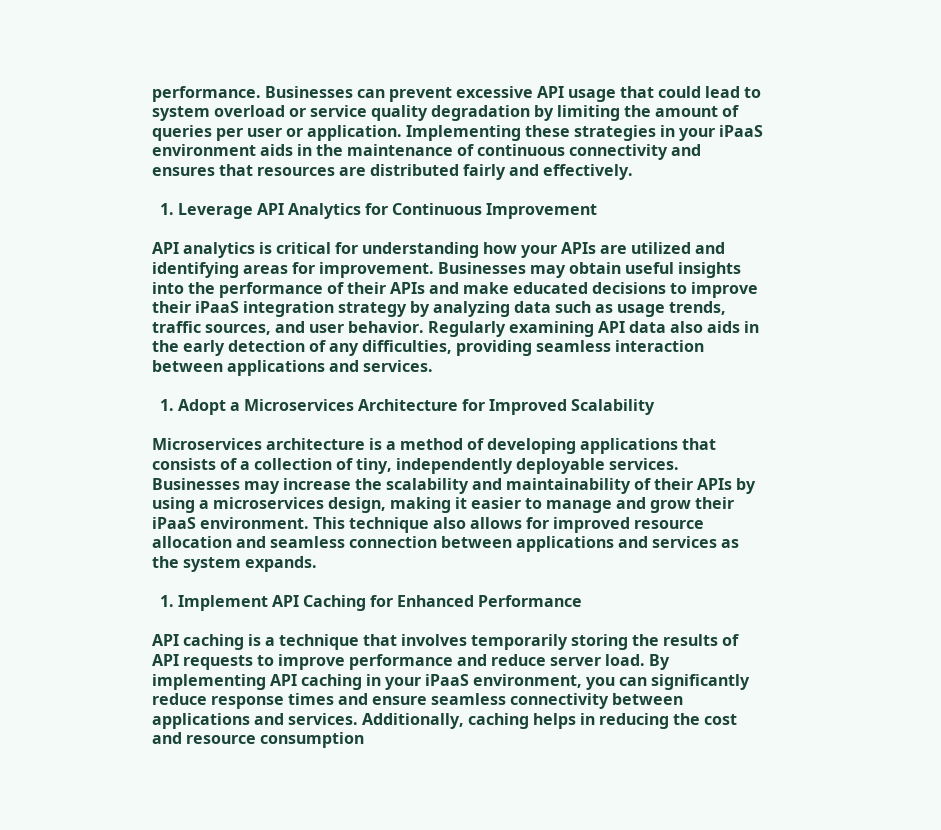performance. Businesses can prevent excessive API usage that could lead to system overload or service quality degradation by limiting the amount of queries per user or application. Implementing these strategies in your iPaaS environment aids in the maintenance of continuous connectivity and ensures that resources are distributed fairly and effectively.

  1. Leverage API Analytics for Continuous Improvement

API analytics is critical for understanding how your APIs are utilized and identifying areas for improvement. Businesses may obtain useful insights into the performance of their APIs and make educated decisions to improve their iPaaS integration strategy by analyzing data such as usage trends, traffic sources, and user behavior. Regularly examining API data also aids in the early detection of any difficulties, providing seamless interaction between applications and services.

  1. Adopt a Microservices Architecture for Improved Scalability

Microservices architecture is a method of developing applications that consists of a collection of tiny, independently deployable services. Businesses may increase the scalability and maintainability of their APIs by using a microservices design, making it easier to manage and grow their iPaaS environment. This technique also allows for improved resource allocation and seamless connection between applications and services as the system expands.

  1. Implement API Caching for Enhanced Performance

API caching is a technique that involves temporarily storing the results of API requests to improve performance and reduce server load. By implementing API caching in your iPaaS environment, you can significantly reduce response times and ensure seamless connectivity between applications and services. Additionally, caching helps in reducing the cost and resource consumption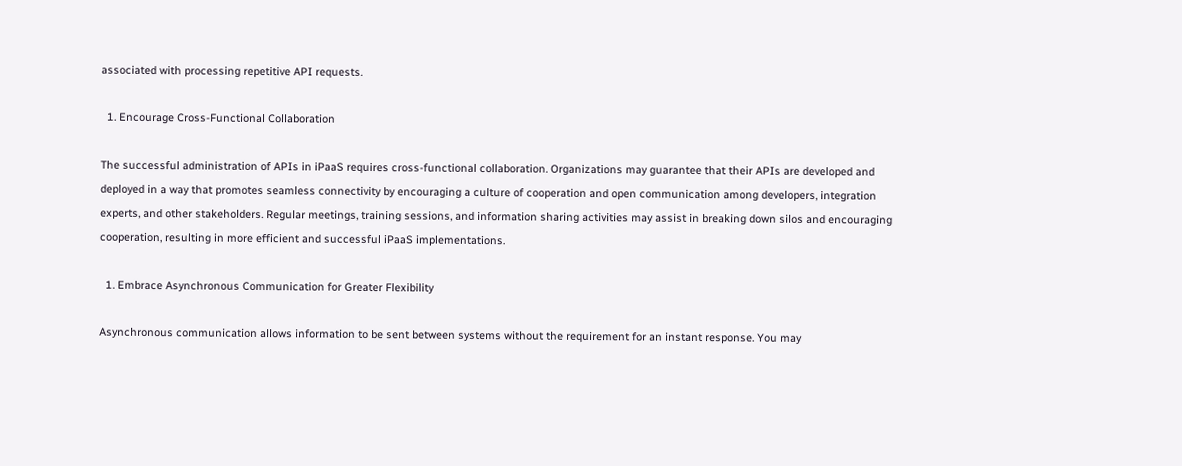associated with processing repetitive API requests.

  1. Encourage Cross-Functional Collaboration

The successful administration of APIs in iPaaS requires cross-functional collaboration. Organizations may guarantee that their APIs are developed and deployed in a way that promotes seamless connectivity by encouraging a culture of cooperation and open communication among developers, integration experts, and other stakeholders. Regular meetings, training sessions, and information sharing activities may assist in breaking down silos and encouraging cooperation, resulting in more efficient and successful iPaaS implementations.

  1. Embrace Asynchronous Communication for Greater Flexibility

Asynchronous communication allows information to be sent between systems without the requirement for an instant response. You may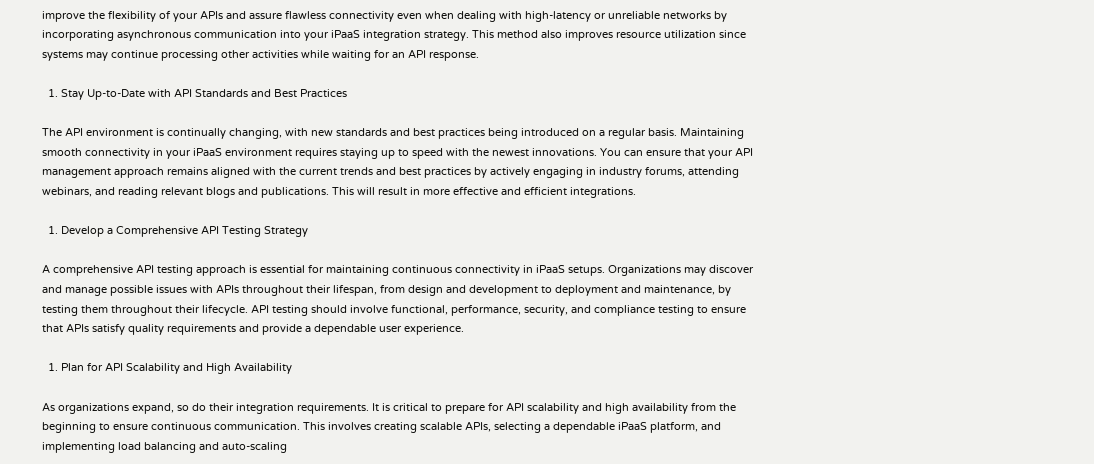improve the flexibility of your APIs and assure flawless connectivity even when dealing with high-latency or unreliable networks by incorporating asynchronous communication into your iPaaS integration strategy. This method also improves resource utilization since systems may continue processing other activities while waiting for an API response.

  1. Stay Up-to-Date with API Standards and Best Practices

The API environment is continually changing, with new standards and best practices being introduced on a regular basis. Maintaining smooth connectivity in your iPaaS environment requires staying up to speed with the newest innovations. You can ensure that your API management approach remains aligned with the current trends and best practices by actively engaging in industry forums, attending webinars, and reading relevant blogs and publications. This will result in more effective and efficient integrations.

  1. Develop a Comprehensive API Testing Strategy

A comprehensive API testing approach is essential for maintaining continuous connectivity in iPaaS setups. Organizations may discover and manage possible issues with APIs throughout their lifespan, from design and development to deployment and maintenance, by testing them throughout their lifecycle. API testing should involve functional, performance, security, and compliance testing to ensure that APIs satisfy quality requirements and provide a dependable user experience.

  1. Plan for API Scalability and High Availability

As organizations expand, so do their integration requirements. It is critical to prepare for API scalability and high availability from the beginning to ensure continuous communication. This involves creating scalable APIs, selecting a dependable iPaaS platform, and implementing load balancing and auto-scaling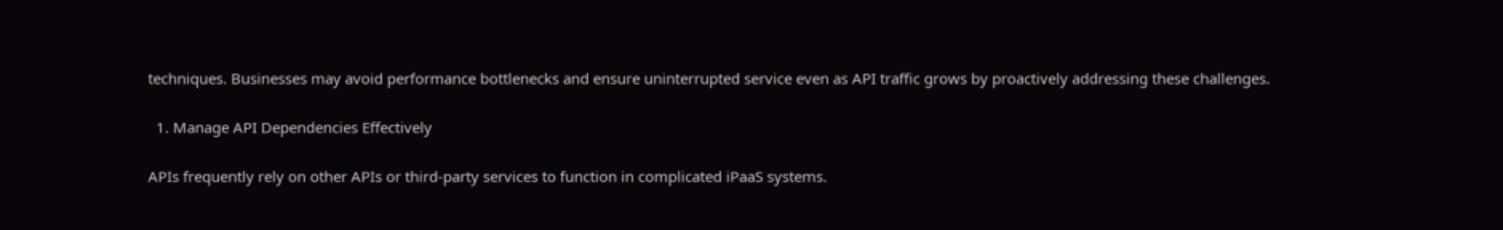techniques. Businesses may avoid performance bottlenecks and ensure uninterrupted service even as API traffic grows by proactively addressing these challenges.

  1. Manage API Dependencies Effectively

APIs frequently rely on other APIs or third-party services to function in complicated iPaaS systems.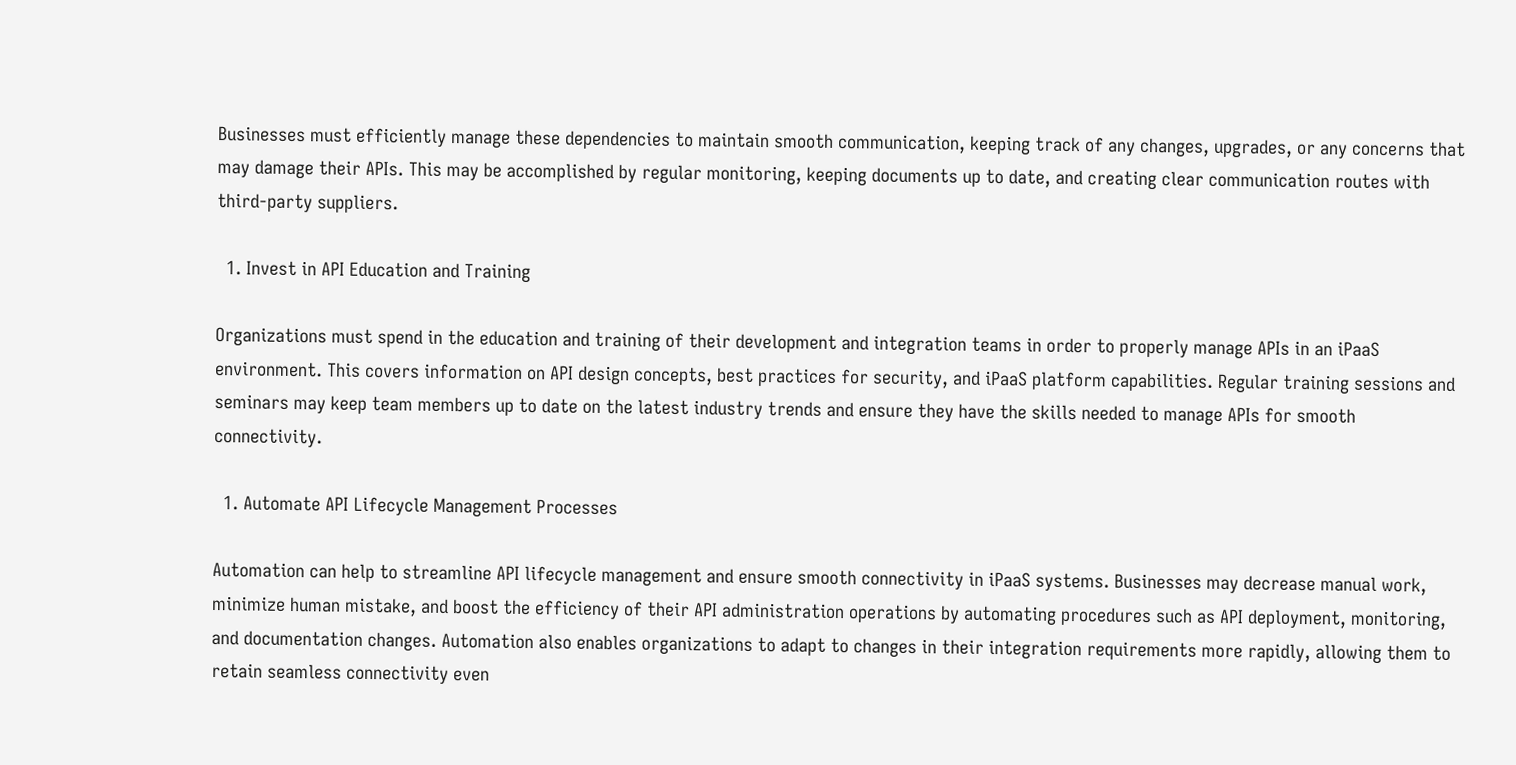Businesses must efficiently manage these dependencies to maintain smooth communication, keeping track of any changes, upgrades, or any concerns that may damage their APIs. This may be accomplished by regular monitoring, keeping documents up to date, and creating clear communication routes with third-party suppliers.

  1. Invest in API Education and Training

Organizations must spend in the education and training of their development and integration teams in order to properly manage APIs in an iPaaS environment. This covers information on API design concepts, best practices for security, and iPaaS platform capabilities. Regular training sessions and seminars may keep team members up to date on the latest industry trends and ensure they have the skills needed to manage APIs for smooth connectivity.

  1. Automate API Lifecycle Management Processes

Automation can help to streamline API lifecycle management and ensure smooth connectivity in iPaaS systems. Businesses may decrease manual work, minimize human mistake, and boost the efficiency of their API administration operations by automating procedures such as API deployment, monitoring, and documentation changes. Automation also enables organizations to adapt to changes in their integration requirements more rapidly, allowing them to retain seamless connectivity even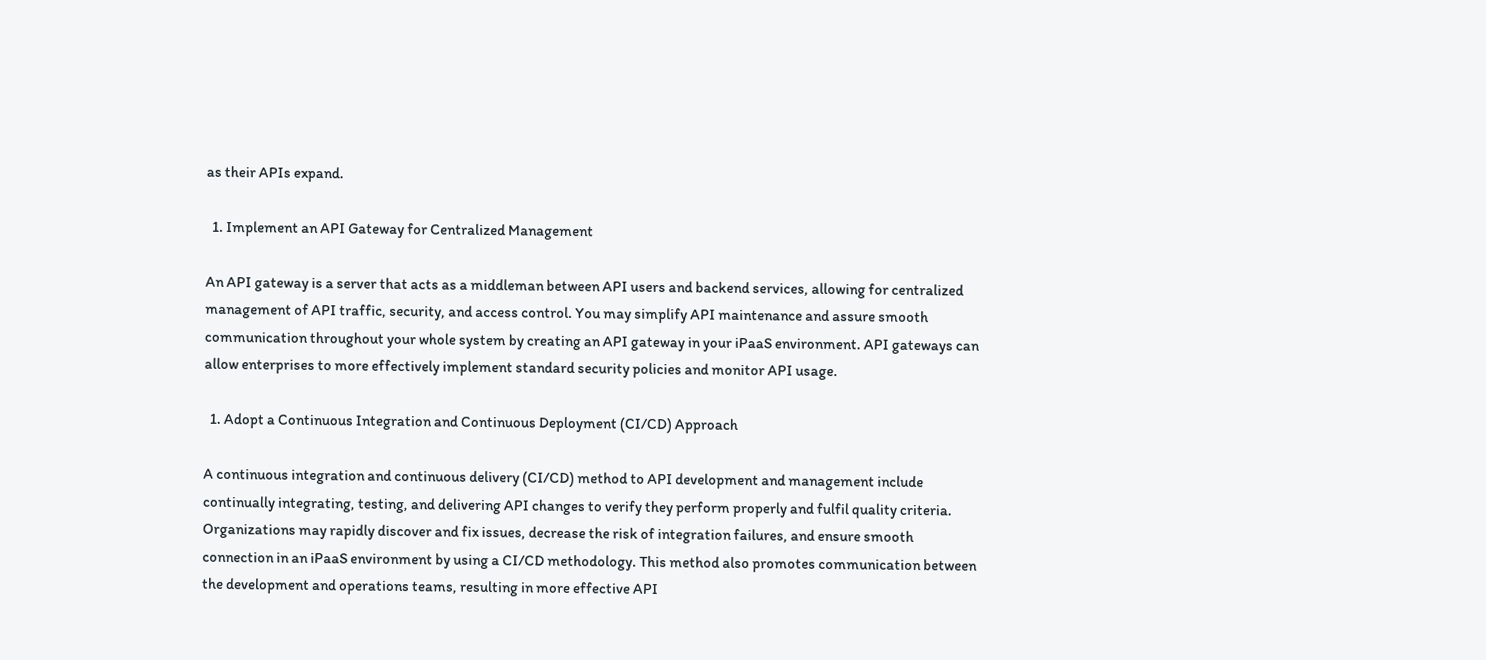as their APIs expand.

  1. Implement an API Gateway for Centralized Management

An API gateway is a server that acts as a middleman between API users and backend services, allowing for centralized management of API traffic, security, and access control. You may simplify API maintenance and assure smooth communication throughout your whole system by creating an API gateway in your iPaaS environment. API gateways can allow enterprises to more effectively implement standard security policies and monitor API usage.

  1. Adopt a Continuous Integration and Continuous Deployment (CI/CD) Approach

A continuous integration and continuous delivery (CI/CD) method to API development and management include continually integrating, testing, and delivering API changes to verify they perform properly and fulfil quality criteria. Organizations may rapidly discover and fix issues, decrease the risk of integration failures, and ensure smooth connection in an iPaaS environment by using a CI/CD methodology. This method also promotes communication between the development and operations teams, resulting in more effective API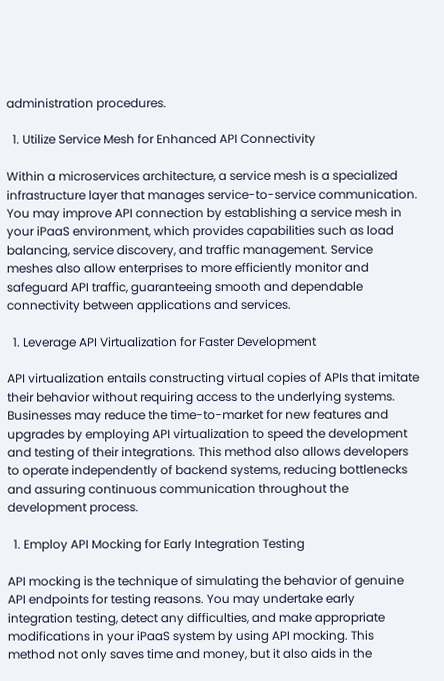administration procedures.

  1. Utilize Service Mesh for Enhanced API Connectivity

Within a microservices architecture, a service mesh is a specialized infrastructure layer that manages service-to-service communication. You may improve API connection by establishing a service mesh in your iPaaS environment, which provides capabilities such as load balancing, service discovery, and traffic management. Service meshes also allow enterprises to more efficiently monitor and safeguard API traffic, guaranteeing smooth and dependable connectivity between applications and services.

  1. Leverage API Virtualization for Faster Development

API virtualization entails constructing virtual copies of APIs that imitate their behavior without requiring access to the underlying systems. Businesses may reduce the time-to-market for new features and upgrades by employing API virtualization to speed the development and testing of their integrations. This method also allows developers to operate independently of backend systems, reducing bottlenecks and assuring continuous communication throughout the development process.

  1. Employ API Mocking for Early Integration Testing

API mocking is the technique of simulating the behavior of genuine API endpoints for testing reasons. You may undertake early integration testing, detect any difficulties, and make appropriate modifications in your iPaaS system by using API mocking. This method not only saves time and money, but it also aids in the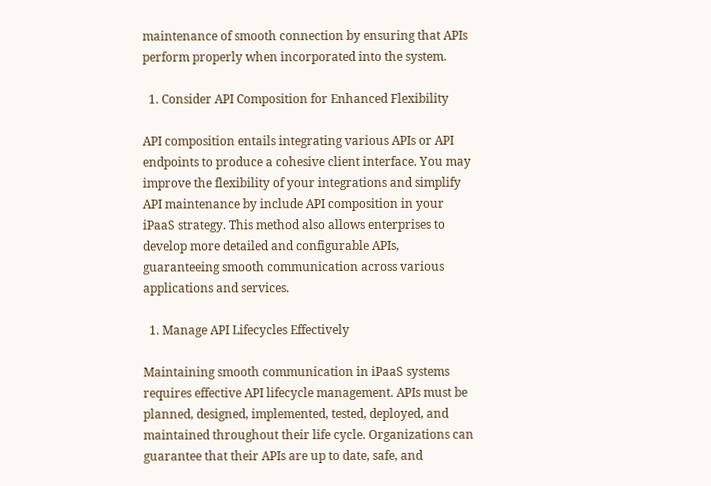maintenance of smooth connection by ensuring that APIs perform properly when incorporated into the system.

  1. Consider API Composition for Enhanced Flexibility

API composition entails integrating various APIs or API endpoints to produce a cohesive client interface. You may improve the flexibility of your integrations and simplify API maintenance by include API composition in your iPaaS strategy. This method also allows enterprises to develop more detailed and configurable APIs, guaranteeing smooth communication across various applications and services.

  1. Manage API Lifecycles Effectively

Maintaining smooth communication in iPaaS systems requires effective API lifecycle management. APIs must be planned, designed, implemented, tested, deployed, and maintained throughout their life cycle. Organizations can guarantee that their APIs are up to date, safe, and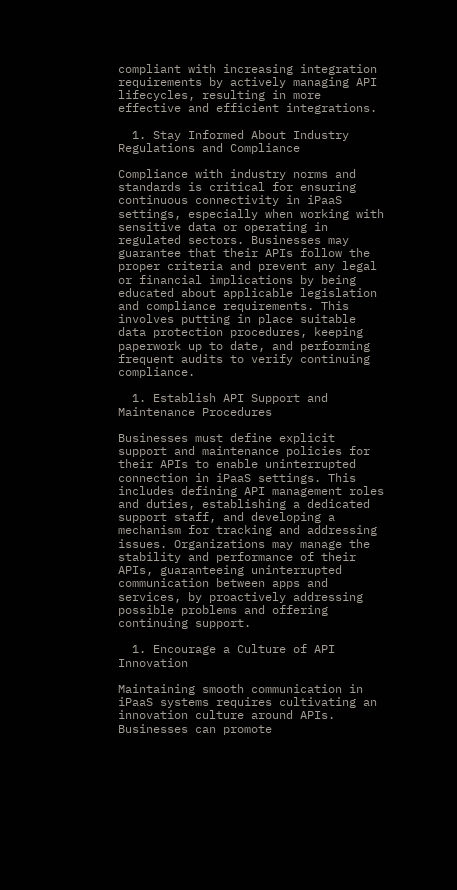compliant with increasing integration requirements by actively managing API lifecycles, resulting in more effective and efficient integrations.

  1. Stay Informed About Industry Regulations and Compliance

Compliance with industry norms and standards is critical for ensuring continuous connectivity in iPaaS settings, especially when working with sensitive data or operating in regulated sectors. Businesses may guarantee that their APIs follow the proper criteria and prevent any legal or financial implications by being educated about applicable legislation and compliance requirements. This involves putting in place suitable data protection procedures, keeping paperwork up to date, and performing frequent audits to verify continuing compliance.

  1. Establish API Support and Maintenance Procedures

Businesses must define explicit support and maintenance policies for their APIs to enable uninterrupted connection in iPaaS settings. This includes defining API management roles and duties, establishing a dedicated support staff, and developing a mechanism for tracking and addressing issues. Organizations may manage the stability and performance of their APIs, guaranteeing uninterrupted communication between apps and services, by proactively addressing possible problems and offering continuing support.

  1. Encourage a Culture of API Innovation

Maintaining smooth communication in iPaaS systems requires cultivating an innovation culture around APIs. Businesses can promote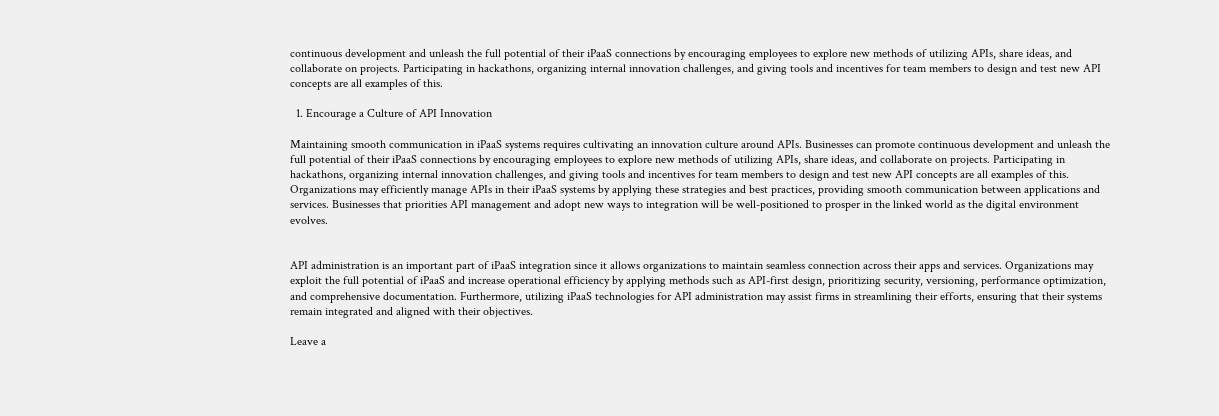continuous development and unleash the full potential of their iPaaS connections by encouraging employees to explore new methods of utilizing APIs, share ideas, and collaborate on projects. Participating in hackathons, organizing internal innovation challenges, and giving tools and incentives for team members to design and test new API concepts are all examples of this.

  1. Encourage a Culture of API Innovation

Maintaining smooth communication in iPaaS systems requires cultivating an innovation culture around APIs. Businesses can promote continuous development and unleash the full potential of their iPaaS connections by encouraging employees to explore new methods of utilizing APIs, share ideas, and collaborate on projects. Participating in hackathons, organizing internal innovation challenges, and giving tools and incentives for team members to design and test new API concepts are all examples of this.
Organizations may efficiently manage APIs in their iPaaS systems by applying these strategies and best practices, providing smooth communication between applications and services. Businesses that priorities API management and adopt new ways to integration will be well-positioned to prosper in the linked world as the digital environment evolves.


API administration is an important part of iPaaS integration since it allows organizations to maintain seamless connection across their apps and services. Organizations may exploit the full potential of iPaaS and increase operational efficiency by applying methods such as API-first design, prioritizing security, versioning, performance optimization, and comprehensive documentation. Furthermore, utilizing iPaaS technologies for API administration may assist firms in streamlining their efforts, ensuring that their systems remain integrated and aligned with their objectives.

Leave a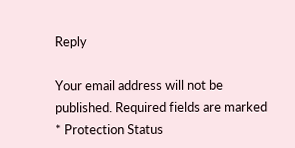Reply

Your email address will not be published. Required fields are marked * Protection Status